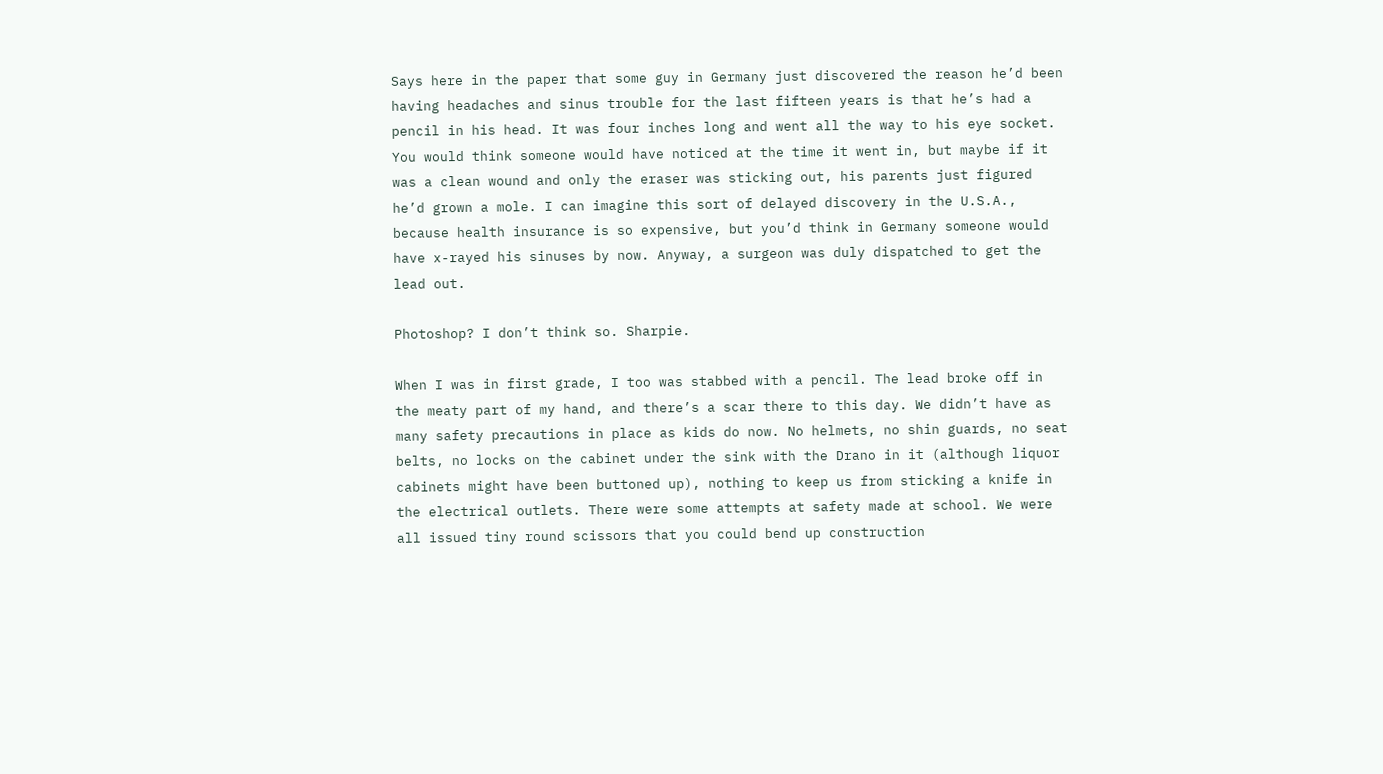Says here in the paper that some guy in Germany just discovered the reason he’d been having headaches and sinus trouble for the last fifteen years is that he’s had a pencil in his head. It was four inches long and went all the way to his eye socket. You would think someone would have noticed at the time it went in, but maybe if it was a clean wound and only the eraser was sticking out, his parents just figured he’d grown a mole. I can imagine this sort of delayed discovery in the U.S.A., because health insurance is so expensive, but you’d think in Germany someone would have x-rayed his sinuses by now. Anyway, a surgeon was duly dispatched to get the lead out.

Photoshop? I don’t think so. Sharpie.

When I was in first grade, I too was stabbed with a pencil. The lead broke off in the meaty part of my hand, and there’s a scar there to this day. We didn’t have as many safety precautions in place as kids do now. No helmets, no shin guards, no seat belts, no locks on the cabinet under the sink with the Drano in it (although liquor cabinets might have been buttoned up), nothing to keep us from sticking a knife in the electrical outlets. There were some attempts at safety made at school. We were all issued tiny round scissors that you could bend up construction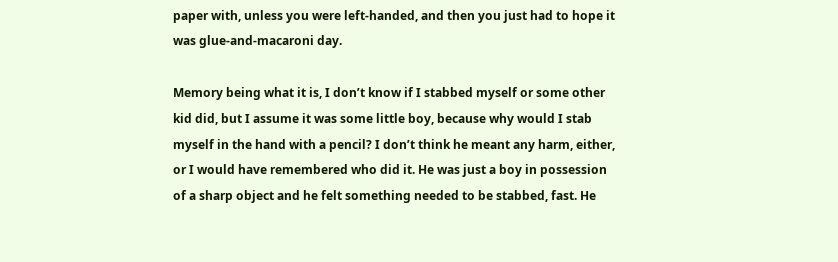paper with, unless you were left-handed, and then you just had to hope it was glue-and-macaroni day.

Memory being what it is, I don’t know if I stabbed myself or some other kid did, but I assume it was some little boy, because why would I stab myself in the hand with a pencil? I don’t think he meant any harm, either, or I would have remembered who did it. He was just a boy in possession of a sharp object and he felt something needed to be stabbed, fast. He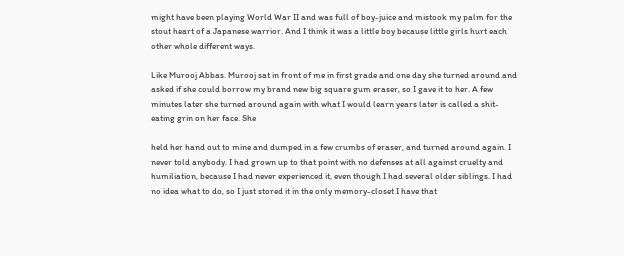might have been playing World War II and was full of boy-juice and mistook my palm for the stout heart of a Japanese warrior. And I think it was a little boy because little girls hurt each other whole different ways.

Like Murooj Abbas. Murooj sat in front of me in first grade and one day she turned around and asked if she could borrow my brand new big square gum eraser, so I gave it to her. A few minutes later she turned around again with what I would learn years later is called a shit-eating grin on her face. She

held her hand out to mine and dumped in a few crumbs of eraser, and turned around again. I never told anybody. I had grown up to that point with no defenses at all against cruelty and humiliation, because I had never experienced it, even though I had several older siblings. I had no idea what to do, so I just stored it in the only memory-closet I have that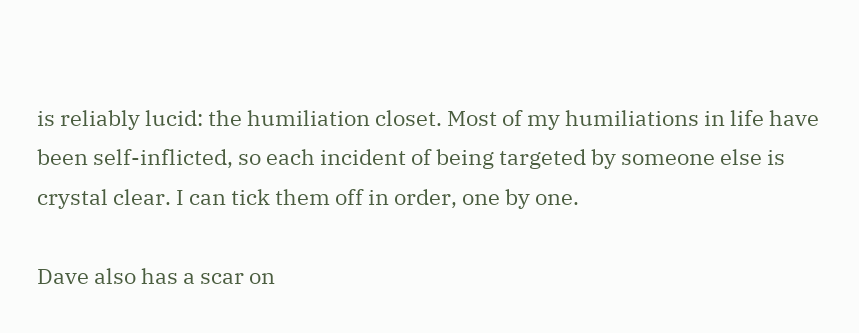is reliably lucid: the humiliation closet. Most of my humiliations in life have been self-inflicted, so each incident of being targeted by someone else is crystal clear. I can tick them off in order, one by one.

Dave also has a scar on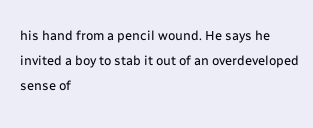his hand from a pencil wound. He says he invited a boy to stab it out of an overdeveloped sense of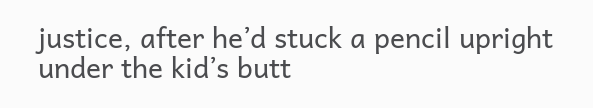justice, after he’d stuck a pencil upright under the kid’s butt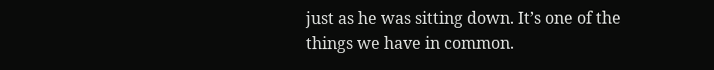just as he was sitting down. It’s one of the things we have in common.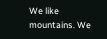We like mountains. We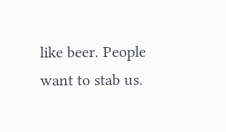like beer. People want to stab us.